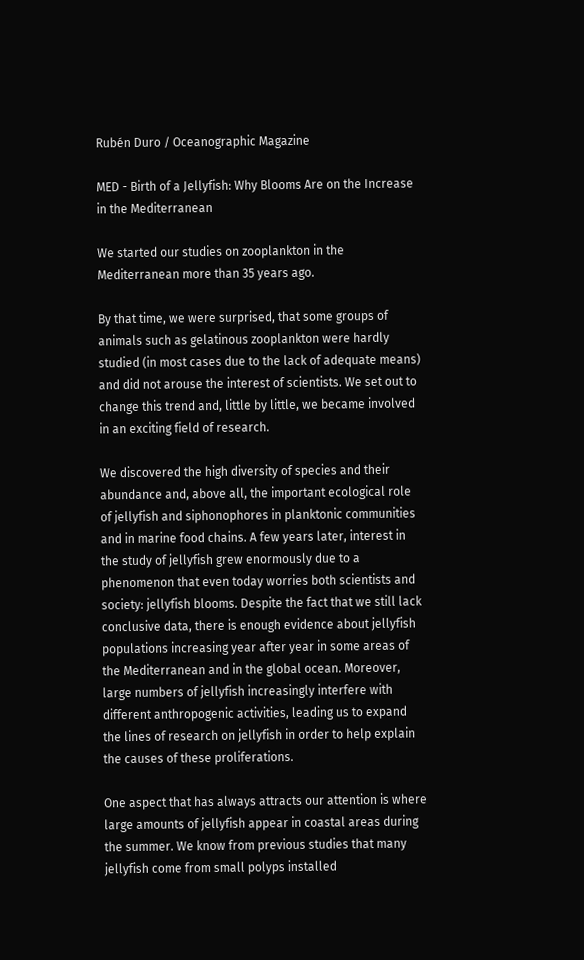Rubén Duro / Oceanographic Magazine

MED - Birth of a Jellyfish: Why Blooms Are on the Increase in the Mediterranean

We started our studies on zooplankton in the Mediterranean more than 35 years ago.

By that time, we were surprised, that some groups of animals such as gelatinous zooplankton were hardly studied (in most cases due to the lack of adequate means) and did not arouse the interest of scientists. We set out to change this trend and, little by little, we became involved in an exciting field of research.

We discovered the high diversity of species and their abundance and, above all, the important ecological role of jellyfish and siphonophores in planktonic communities and in marine food chains. A few years later, interest in the study of jellyfish grew enormously due to a phenomenon that even today worries both scientists and society: jellyfish blooms. Despite the fact that we still lack conclusive data, there is enough evidence about jellyfish populations increasing year after year in some areas of the Mediterranean and in the global ocean. Moreover, large numbers of jellyfish increasingly interfere with different anthropogenic activities, leading us to expand the lines of research on jellyfish in order to help explain the causes of these proliferations.

One aspect that has always attracts our attention is where large amounts of jellyfish appear in coastal areas during the summer. We know from previous studies that many jellyfish come from small polyps installed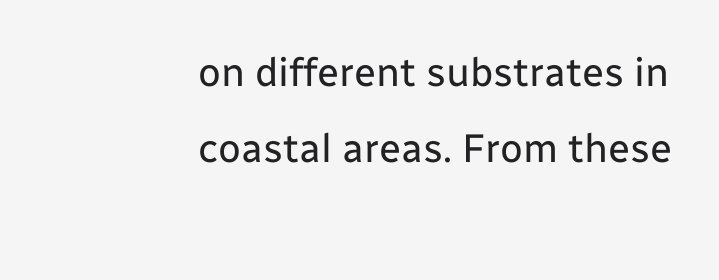on different substrates in coastal areas. From these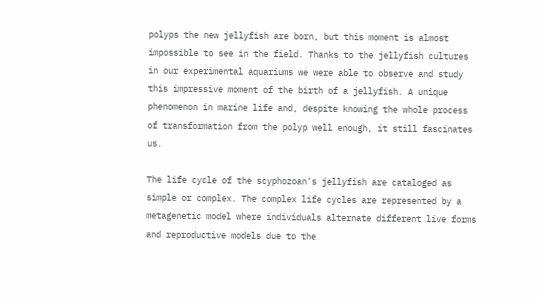polyps the new jellyfish are born, but this moment is almost impossible to see in the field. Thanks to the jellyfish cultures in our experimental aquariums we were able to observe and study this impressive moment of the birth of a jellyfish. A unique phenomenon in marine life and, despite knowing the whole process of transformation from the polyp well enough, it still fascinates us.

The life cycle of the scyphozoan’s jellyfish are cataloged as simple or complex. The complex life cycles are represented by a metagenetic model where individuals alternate different live forms and reproductive models due to the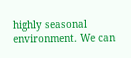highly seasonal environment. We can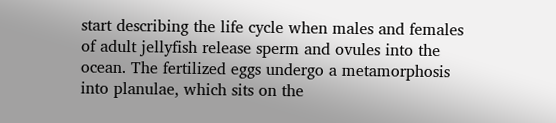start describing the life cycle when males and females of adult jellyfish release sperm and ovules into the ocean. The fertilized eggs undergo a metamorphosis into planulae, which sits on the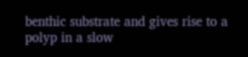benthic substrate and gives rise to a polyp in a slow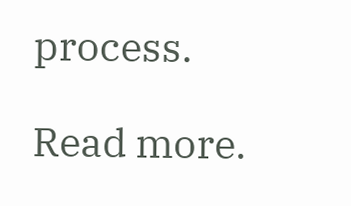process.

Read more.